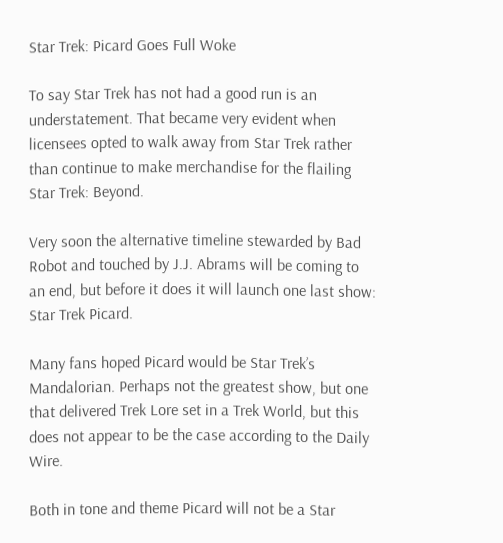Star Trek: Picard Goes Full Woke

To say Star Trek has not had a good run is an understatement. That became very evident when licensees opted to walk away from Star Trek rather than continue to make merchandise for the flailing Star Trek: Beyond.

Very soon the alternative timeline stewarded by Bad Robot and touched by J.J. Abrams will be coming to an end, but before it does it will launch one last show: Star Trek Picard.

Many fans hoped Picard would be Star Trek’s Mandalorian. Perhaps not the greatest show, but one that delivered Trek Lore set in a Trek World, but this does not appear to be the case according to the Daily Wire.

Both in tone and theme Picard will not be a Star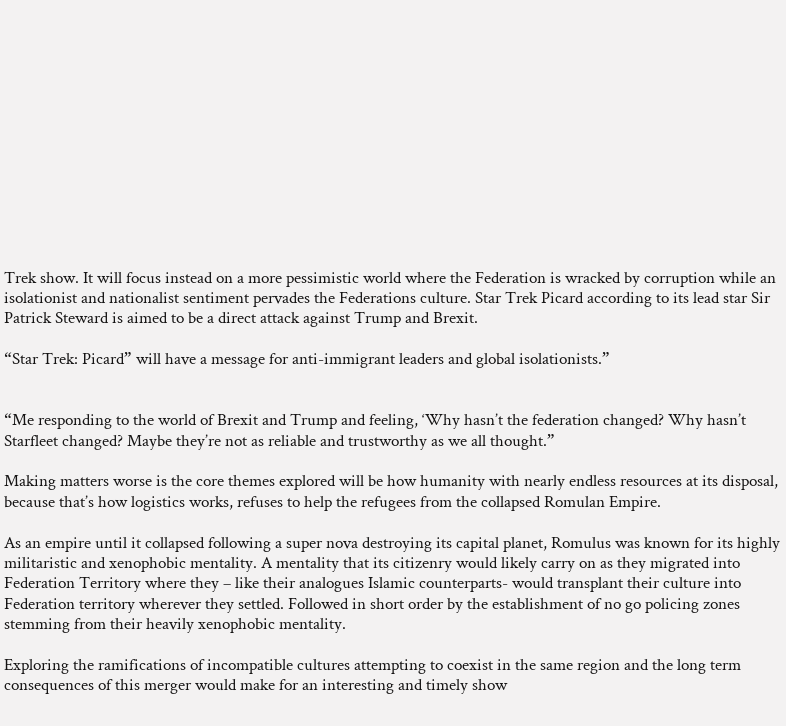Trek show. It will focus instead on a more pessimistic world where the Federation is wracked by corruption while an isolationist and nationalist sentiment pervades the Federations culture. Star Trek Picard according to its lead star Sir Patrick Steward is aimed to be a direct attack against Trump and Brexit.

“Star Trek: Picard” will have a message for anti-immigrant leaders and global isolationists.”


“Me responding to the world of Brexit and Trump and feeling, ‘Why hasn’t the federation changed? Why hasn’t Starfleet changed? Maybe they’re not as reliable and trustworthy as we all thought.”

Making matters worse is the core themes explored will be how humanity with nearly endless resources at its disposal, because that’s how logistics works, refuses to help the refugees from the collapsed Romulan Empire.

As an empire until it collapsed following a super nova destroying its capital planet, Romulus was known for its highly militaristic and xenophobic mentality. A mentality that its citizenry would likely carry on as they migrated into Federation Territory where they – like their analogues Islamic counterparts- would transplant their culture into Federation territory wherever they settled. Followed in short order by the establishment of no go policing zones stemming from their heavily xenophobic mentality.

Exploring the ramifications of incompatible cultures attempting to coexist in the same region and the long term consequences of this merger would make for an interesting and timely show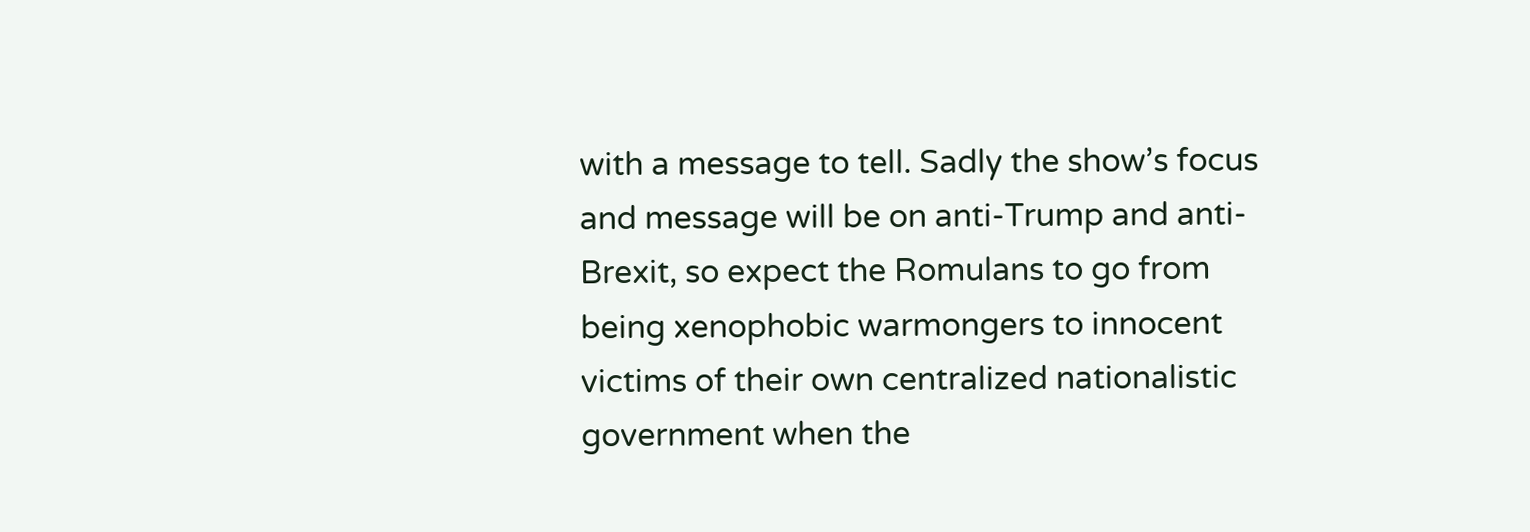with a message to tell. Sadly the show’s focus and message will be on anti-Trump and anti-Brexit, so expect the Romulans to go from being xenophobic warmongers to innocent victims of their own centralized nationalistic government when the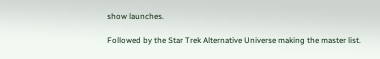show launches.

Followed by the Star Trek Alternative Universe making the master list.